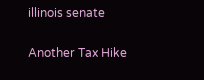illinois senate

Another Tax Hike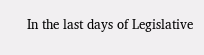In the last days of Legislative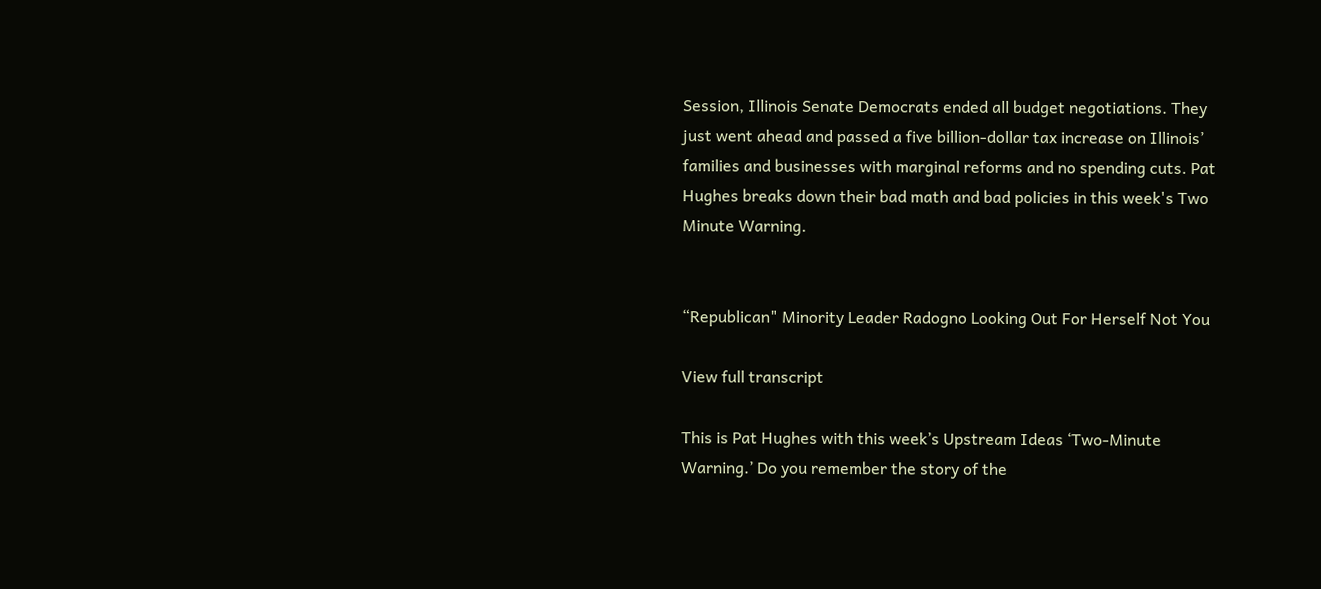Session, Illinois Senate Democrats ended all budget negotiations. They just went ahead and passed a five billion-dollar tax increase on Illinois’ families and businesses with marginal reforms and no spending cuts. Pat Hughes breaks down their bad math and bad policies in this week's Two Minute Warning.


“Republican" Minority Leader Radogno Looking Out For Herself Not You

View full transcript

This is Pat Hughes with this week’s Upstream Ideas ‘Two-Minute Warning.’ Do you remember the story of the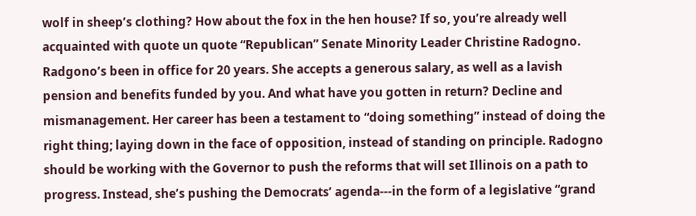wolf in sheep’s clothing? How about the fox in the hen house? If so, you’re already well acquainted with quote un quote “Republican” Senate Minority Leader Christine Radogno. Radgono’s been in office for 20 years. She accepts a generous salary, as well as a lavish pension and benefits funded by you. And what have you gotten in return? Decline and mismanagement. Her career has been a testament to “doing something” instead of doing the right thing; laying down in the face of opposition, instead of standing on principle. Radogno should be working with the Governor to push the reforms that will set Illinois on a path to progress. Instead, she’s pushing the Democrats’ agenda---in the form of a legislative “grand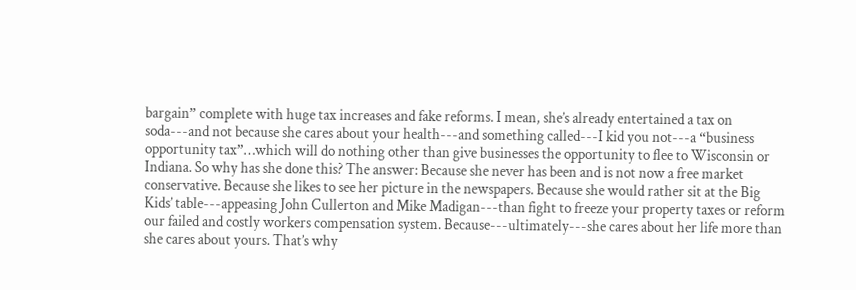bargain” complete with huge tax increases and fake reforms. I mean, she’s already entertained a tax on soda---and not because she cares about your health---and something called---I kid you not---a “business opportunity tax”…which will do nothing other than give businesses the opportunity to flee to Wisconsin or Indiana. So why has she done this? The answer: Because she never has been and is not now a free market conservative. Because she likes to see her picture in the newspapers. Because she would rather sit at the Big Kids’ table---appeasing John Cullerton and Mike Madigan---than fight to freeze your property taxes or reform our failed and costly workers compensation system. Because---ultimately---she cares about her life more than she cares about yours. That’s why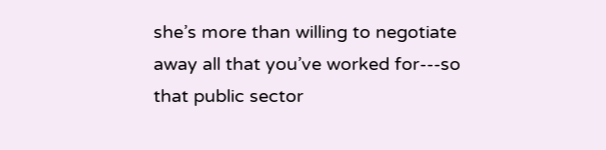she’s more than willing to negotiate away all that you’ve worked for---so that public sector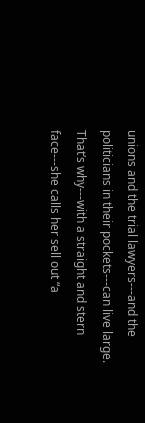unions and the trial lawyers---and the politicians in their pockets---can live large. That’s why---with a straight and stern face---she calls her sell out “a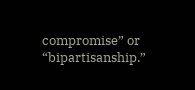compromise” or “bipartisanship.”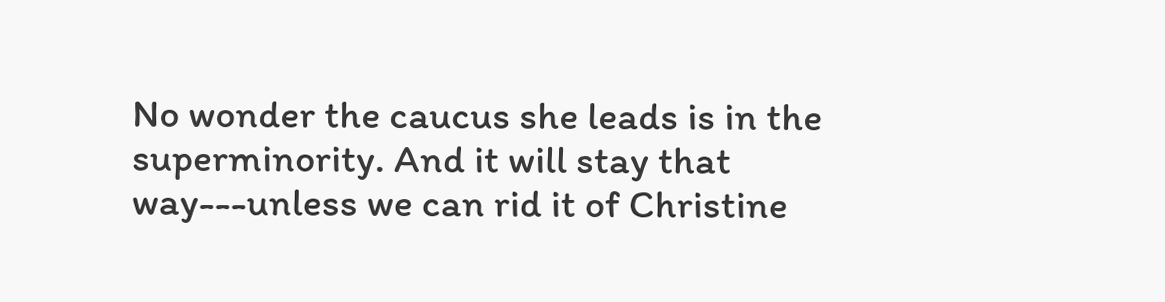No wonder the caucus she leads is in the superminority. And it will stay that way---unless we can rid it of Christine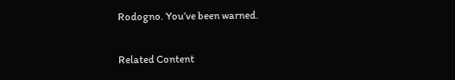Rodogno. You’ve been warned.

Related Content